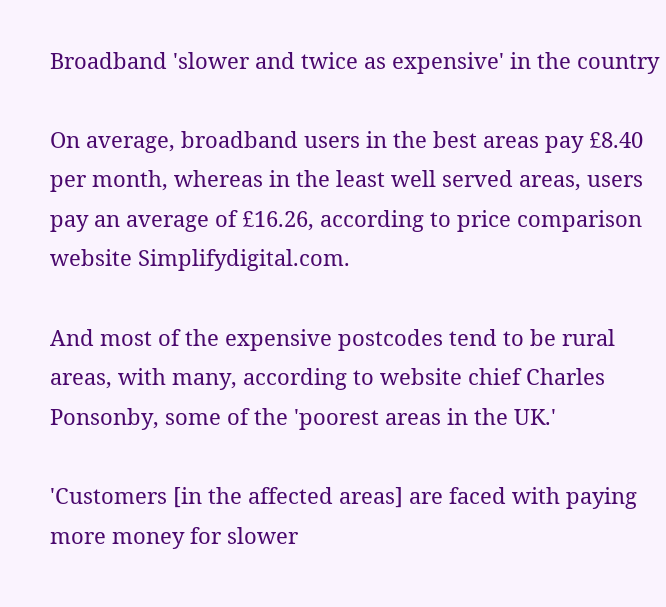Broadband 'slower and twice as expensive' in the country

On average, broadband users in the best areas pay £8.40 per month, whereas in the least well served areas, users pay an average of £16.26, according to price comparison website Simplifydigital.com.

And most of the expensive postcodes tend to be rural areas, with many, according to website chief Charles Ponsonby, some of the 'poorest areas in the UK.'

'Customers [in the affected areas] are faced with paying more money for slower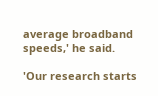average broadband speeds,' he said.

'Our research starts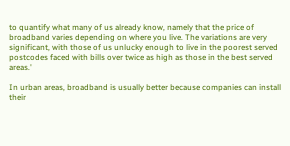to quantify what many of us already know, namely that the price of broadband varies depending on where you live. The variations are very significant, with those of us unlucky enough to live in the poorest served postcodes faced with bills over twice as high as those in the best served areas.'

In urban areas, broadband is usually better because companies can install their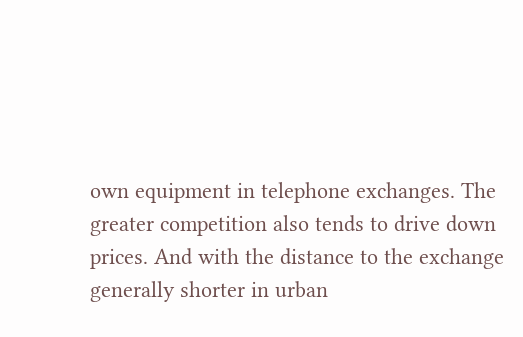own equipment in telephone exchanges. The greater competition also tends to drive down prices. And with the distance to the exchange generally shorter in urban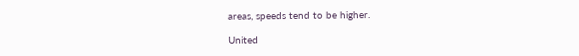areas, speeds tend to be higher.

United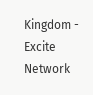Kingdom - Excite Network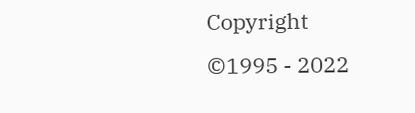Copyright ©1995 - 2022